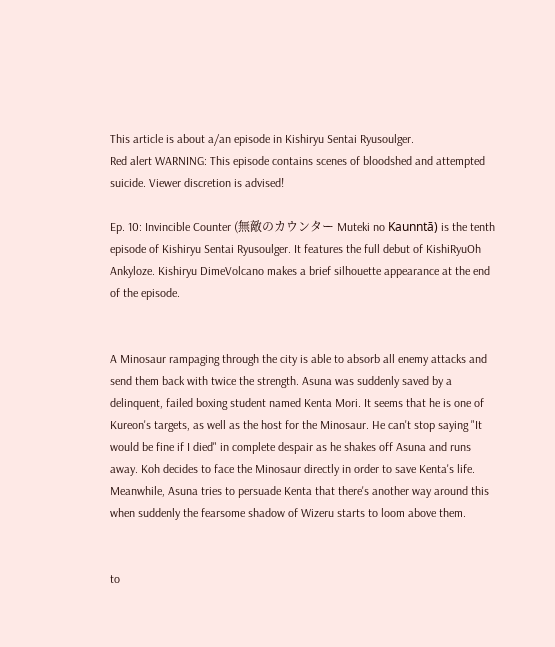This article is about a/an episode in Kishiryu Sentai Ryusoulger.
Red alert WARNING: This episode contains scenes of bloodshed and attempted suicide. Viewer discretion is advised!

Ep. 10: Invincible Counter (無敵のカウンター Muteki no Kaunntā) is the tenth episode of Kishiryu Sentai Ryusoulger. It features the full debut of KishiRyuOh Ankyloze. Kishiryu DimeVolcano makes a brief silhouette appearance at the end of the episode.


A Minosaur rampaging through the city is able to absorb all enemy attacks and send them back with twice the strength. Asuna was suddenly saved by a delinquent, failed boxing student named Kenta Mori. It seems that he is one of Kureon's targets, as well as the host for the Minosaur. He can't stop saying "It would be fine if I died" in complete despair as he shakes off Asuna and runs away. Koh decides to face the Minosaur directly in order to save Kenta's life. Meanwhile, Asuna tries to persuade Kenta that there's another way around this when suddenly the fearsome shadow of Wizeru starts to loom above them.


to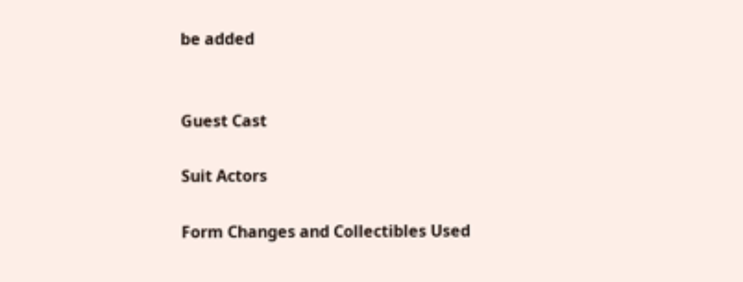be added


Guest Cast

Suit Actors

Form Changes and Collectibles Used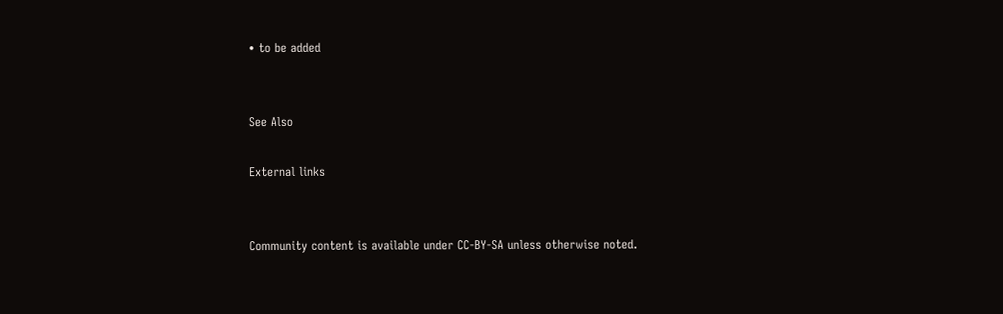• to be added


See Also

External links


Community content is available under CC-BY-SA unless otherwise noted.